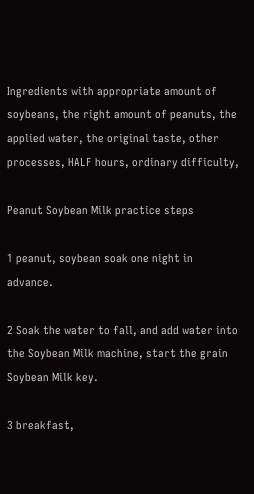Ingredients with appropriate amount of soybeans, the right amount of peanuts, the applied water, the original taste, other processes, HALF hours, ordinary difficulty,

Peanut Soybean Milk practice steps

1 peanut, soybean soak one night in advance.

2 Soak the water to fall, and add water into the Soybean Milk machine, start the grain Soybean Milk key.

3 breakfast,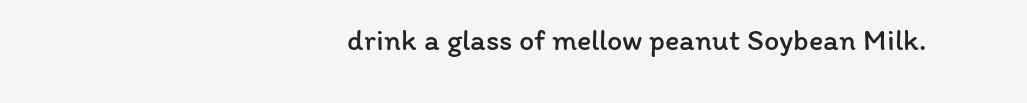drink a glass of mellow peanut Soybean Milk.